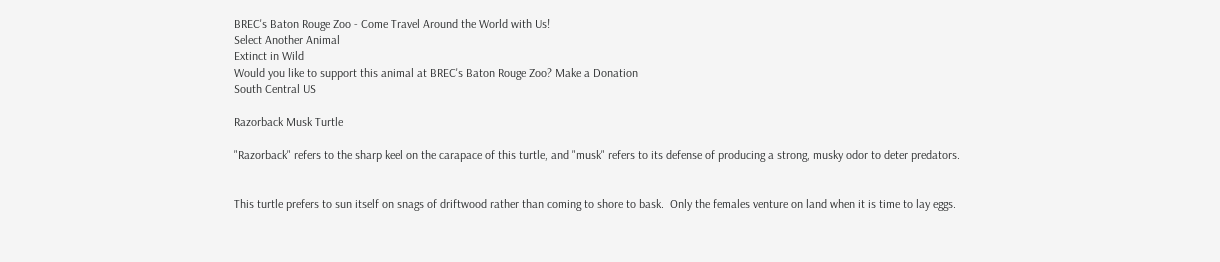BREC's Baton Rouge Zoo - Come Travel Around the World with Us!
Select Another Animal
Extinct in Wild
Would you like to support this animal at BREC's Baton Rouge Zoo? Make a Donation
South Central US

Razorback Musk Turtle

"Razorback" refers to the sharp keel on the carapace of this turtle, and "musk" refers to its defense of producing a strong, musky odor to deter predators.


This turtle prefers to sun itself on snags of driftwood rather than coming to shore to bask.  Only the females venture on land when it is time to lay eggs.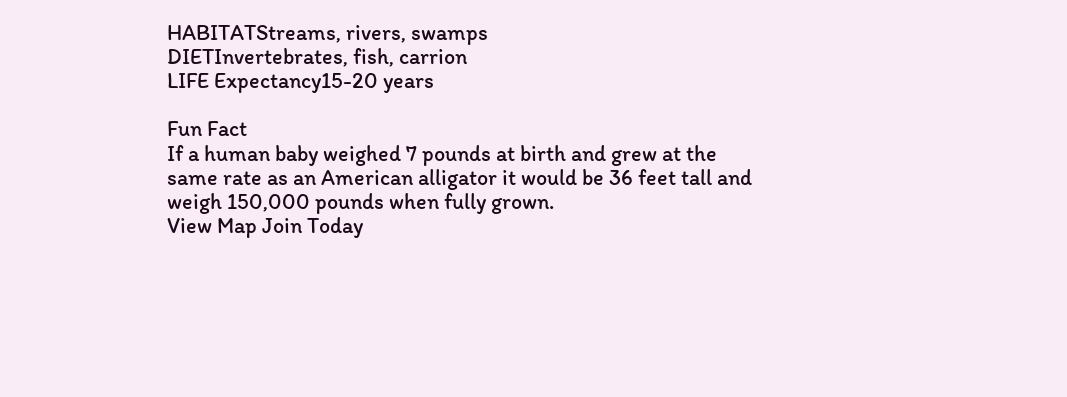HABITATStreams, rivers, swamps
DIETInvertebrates, fish, carrion
LIFE Expectancy15-20 years

Fun Fact
If a human baby weighed 7 pounds at birth and grew at the same rate as an American alligator it would be 36 feet tall and weigh 150,000 pounds when fully grown.
View Map Join Today